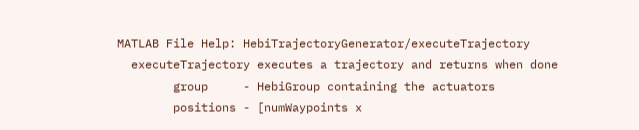MATLAB File Help: HebiTrajectoryGenerator/executeTrajectory
  executeTrajectory executes a trajectory and returns when done
        group     - HebiGroup containing the actuators
        positions - [numWaypoints x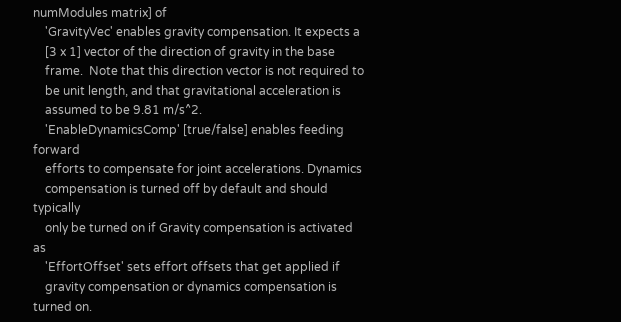numModules matrix] of
    'GravityVec' enables gravity compensation. It expects a
    [3 x 1] vector of the direction of gravity in the base
    frame.  Note that this direction vector is not required to
    be unit length, and that gravitational acceleration is
    assumed to be 9.81 m/s^2.
    'EnableDynamicsComp' [true/false] enables feeding forward
    efforts to compensate for joint accelerations. Dynamics
    compensation is turned off by default and should typically
    only be turned on if Gravity compensation is activated as
    'EffortOffset' sets effort offsets that get applied if
    gravity compensation or dynamics compensation is turned on.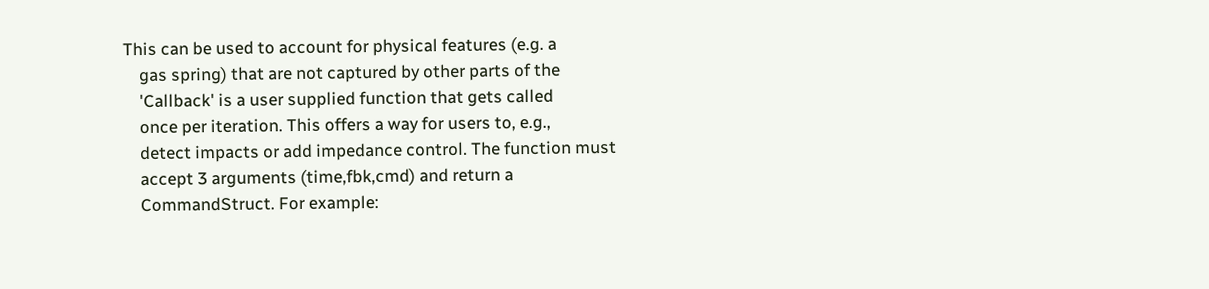This can be used to account for physical features (e.g. a
    gas spring) that are not captured by other parts of the
    'Callback' is a user supplied function that gets called
    once per iteration. This offers a way for users to, e.g.,
    detect impacts or add impedance control. The function must
    accept 3 arguments (time,fbk,cmd) and return a
    CommandStruct. For example: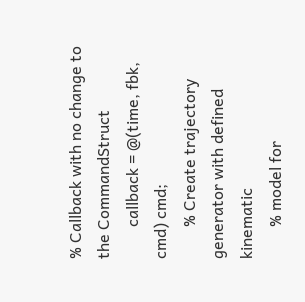% Callback with no change to the CommandStruct
        callback = @(time, fbk, cmd) cmd;
        % Create trajectory generator with defined kinematic
        % model for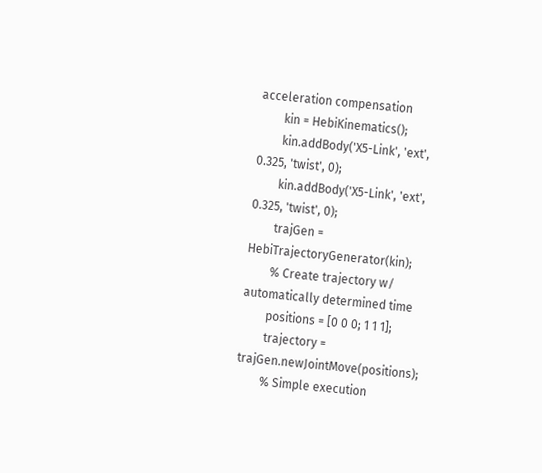acceleration compensation
        kin = HebiKinematics();
        kin.addBody('X5-Link', 'ext', 0.325, 'twist', 0);
        kin.addBody('X5-Link', 'ext', 0.325, 'twist', 0);
        trajGen = HebiTrajectoryGenerator(kin);
        % Create trajectory w/ automatically determined time
        positions = [0 0 0; 1 1 1];
        trajectory = trajGen.newJointMove(positions);
        % Simple execution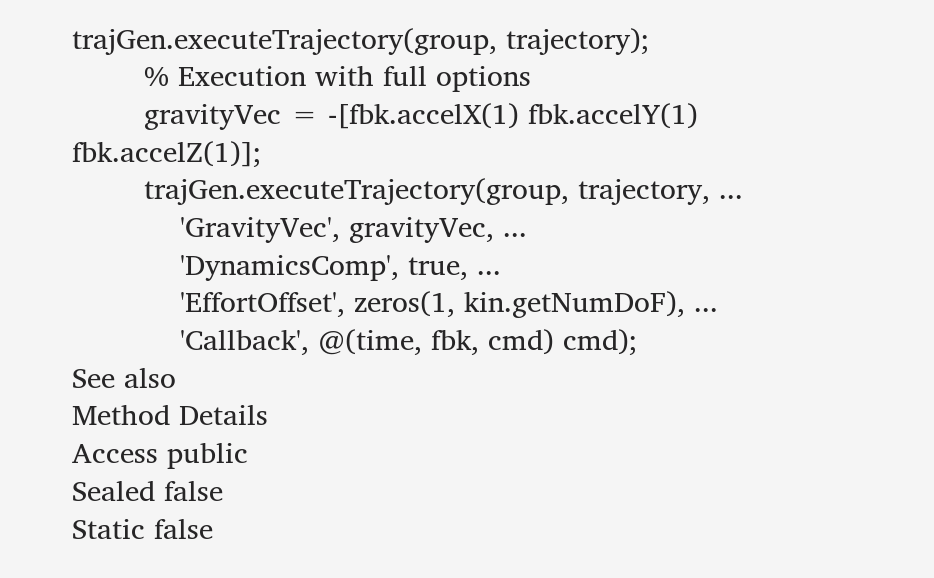trajGen.executeTrajectory(group, trajectory);
        % Execution with full options
        gravityVec = -[fbk.accelX(1) fbk.accelY(1) fbk.accelZ(1)];
        trajGen.executeTrajectory(group, trajectory, ...
            'GravityVec', gravityVec, ...
            'DynamicsComp', true, ...
            'EffortOffset', zeros(1, kin.getNumDoF), ...
            'Callback', @(time, fbk, cmd) cmd);
See also
Method Details
Access public
Sealed false
Static false